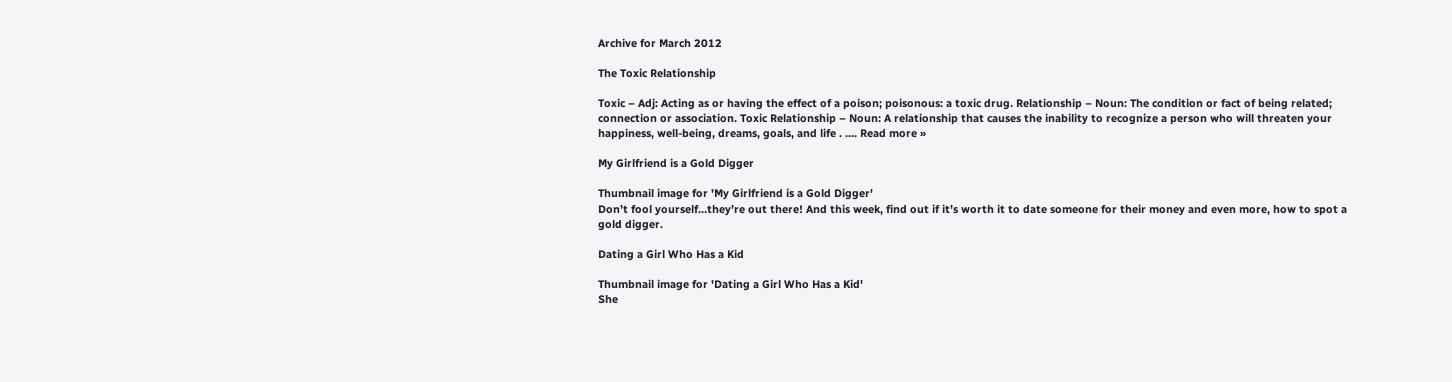Archive for March 2012

The Toxic Relationship

Toxic – Adj: Acting as or having the effect of a poison; poisonous: a toxic drug. Relationship – Noun: The condition or fact of being related; connection or association. Toxic Relationship – Noun: A relationship that causes the inability to recognize a person who will threaten your happiness, well-being, dreams, goals, and life . .... Read more »

My Girlfriend is a Gold Digger

Thumbnail image for 'My Girlfriend is a Gold Digger'
Don’t fool yourself…they’re out there! And this week, find out if it’s worth it to date someone for their money and even more, how to spot a gold digger.

Dating a Girl Who Has a Kid

Thumbnail image for 'Dating a Girl Who Has a Kid'
She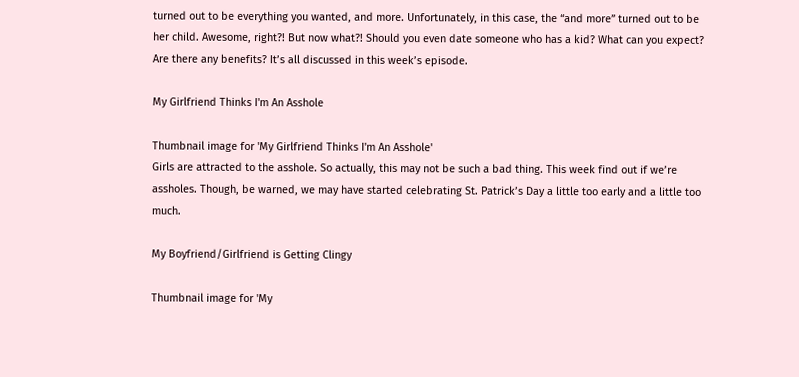turned out to be everything you wanted, and more. Unfortunately, in this case, the “and more” turned out to be her child. Awesome, right?! But now what?! Should you even date someone who has a kid? What can you expect? Are there any benefits? It’s all discussed in this week’s episode.

My Girlfriend Thinks I'm An Asshole

Thumbnail image for 'My Girlfriend Thinks I'm An Asshole'
Girls are attracted to the asshole. So actually, this may not be such a bad thing. This week find out if we’re assholes. Though, be warned, we may have started celebrating St. Patrick’s Day a little too early and a little too much.

My Boyfriend/Girlfriend is Getting Clingy

Thumbnail image for 'My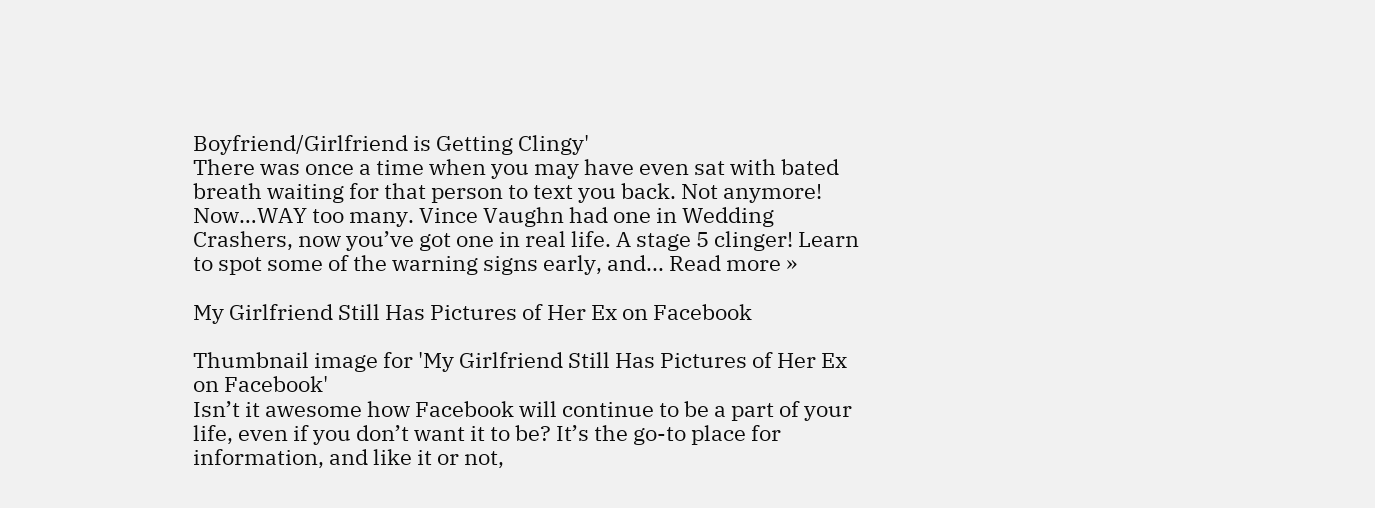Boyfriend/Girlfriend is Getting Clingy'
There was once a time when you may have even sat with bated breath waiting for that person to text you back. Not anymore! Now…WAY too many. Vince Vaughn had one in Wedding Crashers, now you’ve got one in real life. A stage 5 clinger! Learn to spot some of the warning signs early, and... Read more »

My Girlfriend Still Has Pictures of Her Ex on Facebook

Thumbnail image for 'My Girlfriend Still Has Pictures of Her Ex on Facebook'
Isn’t it awesome how Facebook will continue to be a part of your life, even if you don’t want it to be? It’s the go-to place for information, and like it or not,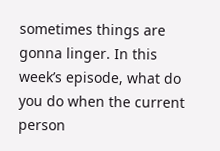sometimes things are gonna linger. In this week’s episode, what do you do when the current person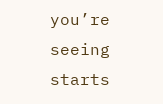you’re seeing starts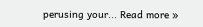perusing your... Read more »